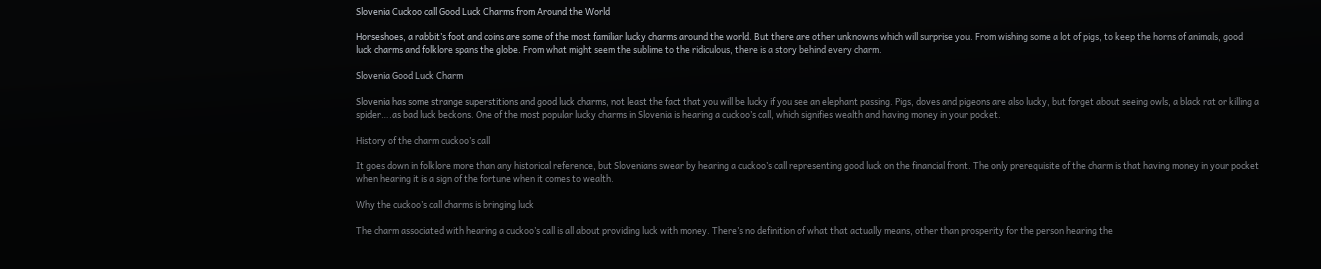Slovenia Cuckoo call Good Luck Charms from Around the World

Horseshoes, a rabbit’s foot and coins are some of the most familiar lucky charms around the world. But there are other unknowns which will surprise you. From wishing some a lot of pigs, to keep the horns of animals, good luck charms and folklore spans the globe. From what might seem the sublime to the ridiculous, there is a story behind every charm.

Slovenia Good Luck Charm

Slovenia has some strange superstitions and good luck charms, not least the fact that you will be lucky if you see an elephant passing. Pigs, doves and pigeons are also lucky, but forget about seeing owls, a black rat or killing a spider….as bad luck beckons. One of the most popular lucky charms in Slovenia is hearing a cuckoo’s call, which signifies wealth and having money in your pocket.

History of the charm cuckoo’s call

It goes down in folklore more than any historical reference, but Slovenians swear by hearing a cuckoo’s call representing good luck on the financial front. The only prerequisite of the charm is that having money in your pocket when hearing it is a sign of the fortune when it comes to wealth.

Why the cuckoo’s call charms is bringing luck

The charm associated with hearing a cuckoo’s call is all about providing luck with money. There’s no definition of what that actually means, other than prosperity for the person hearing the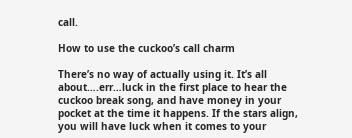call.

How to use the cuckoo’s call charm

There’s no way of actually using it. It’s all about….err…luck in the first place to hear the cuckoo break song, and have money in your pocket at the time it happens. If the stars align, you will have luck when it comes to your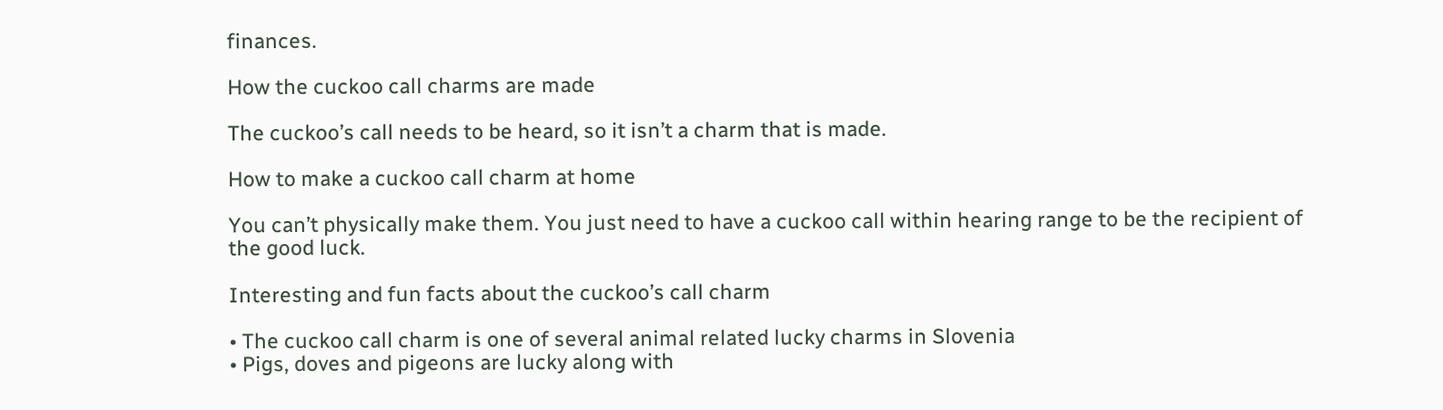finances.

How the cuckoo call charms are made

The cuckoo’s call needs to be heard, so it isn’t a charm that is made.

How to make a cuckoo call charm at home

You can’t physically make them. You just need to have a cuckoo call within hearing range to be the recipient of the good luck.

Interesting and fun facts about the cuckoo’s call charm

• The cuckoo call charm is one of several animal related lucky charms in Slovenia
• Pigs, doves and pigeons are lucky along with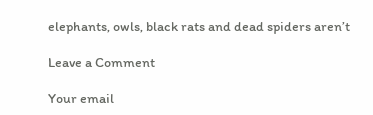elephants, owls, black rats and dead spiders aren’t

Leave a Comment

Your email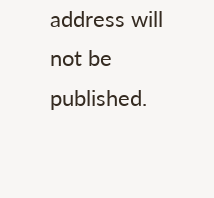address will not be published.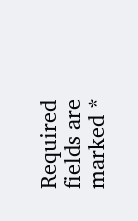Required fields are marked *